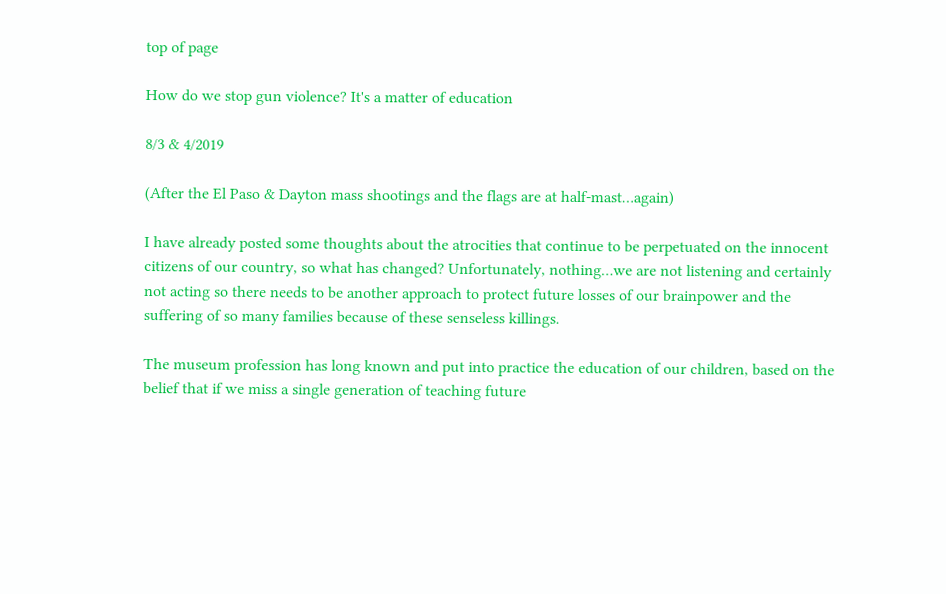top of page

How do we stop gun violence? It's a matter of education

8/3 & 4/2019

(After the El Paso & Dayton mass shootings and the flags are at half-mast…again)

I have already posted some thoughts about the atrocities that continue to be perpetuated on the innocent citizens of our country, so what has changed? Unfortunately, nothing…we are not listening and certainly not acting so there needs to be another approach to protect future losses of our brainpower and the suffering of so many families because of these senseless killings.

The museum profession has long known and put into practice the education of our children, based on the belief that if we miss a single generation of teaching future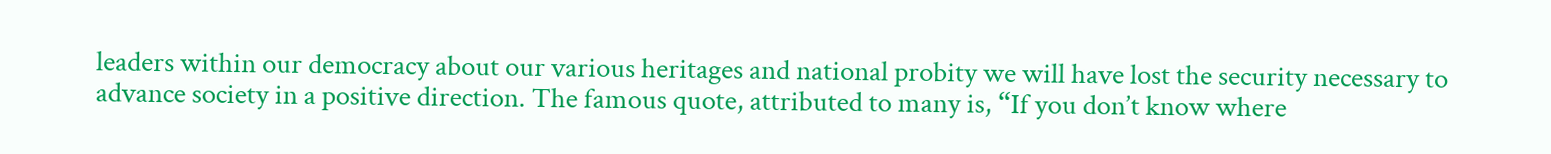leaders within our democracy about our various heritages and national probity we will have lost the security necessary to advance society in a positive direction. The famous quote, attributed to many is, “If you don’t know where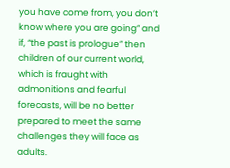you have come from, you don’t know where you are going” and if, “the past is prologue” then children of our current world, which is fraught with admonitions and fearful forecasts, will be no better prepared to meet the same challenges they will face as adults.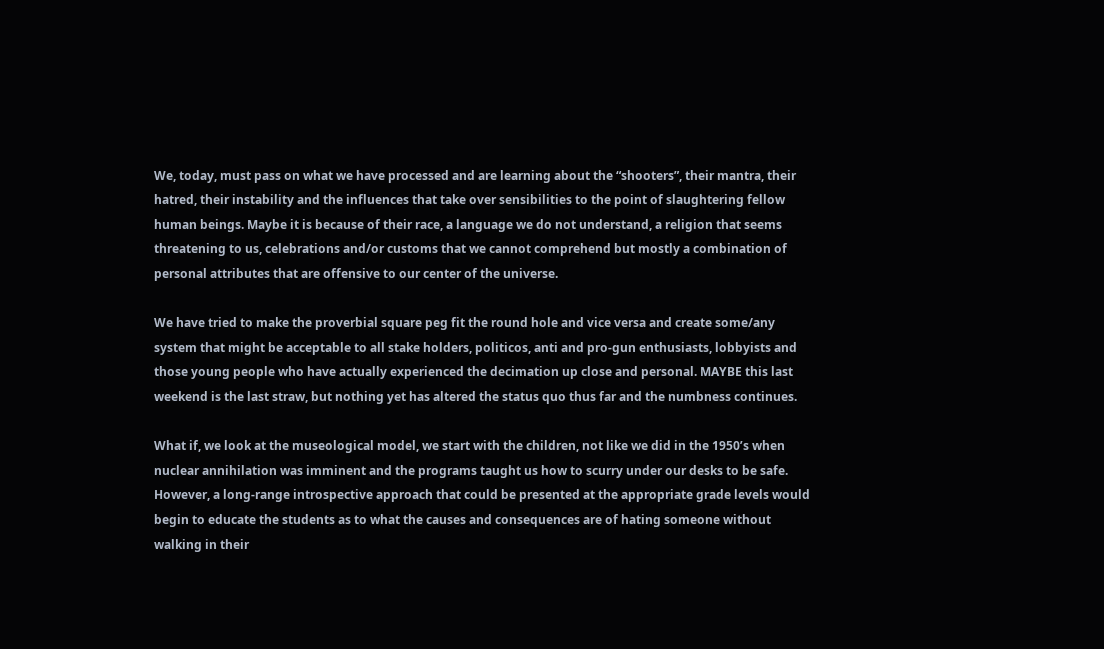We, today, must pass on what we have processed and are learning about the “shooters”, their mantra, their hatred, their instability and the influences that take over sensibilities to the point of slaughtering fellow human beings. Maybe it is because of their race, a language we do not understand, a religion that seems threatening to us, celebrations and/or customs that we cannot comprehend but mostly a combination of personal attributes that are offensive to our center of the universe.

We have tried to make the proverbial square peg fit the round hole and vice versa and create some/any system that might be acceptable to all stake holders, politicos, anti and pro-gun enthusiasts, lobbyists and those young people who have actually experienced the decimation up close and personal. MAYBE this last weekend is the last straw, but nothing yet has altered the status quo thus far and the numbness continues.

What if, we look at the museological model, we start with the children, not like we did in the 1950’s when nuclear annihilation was imminent and the programs taught us how to scurry under our desks to be safe. However, a long-range introspective approach that could be presented at the appropriate grade levels would begin to educate the students as to what the causes and consequences are of hating someone without walking in their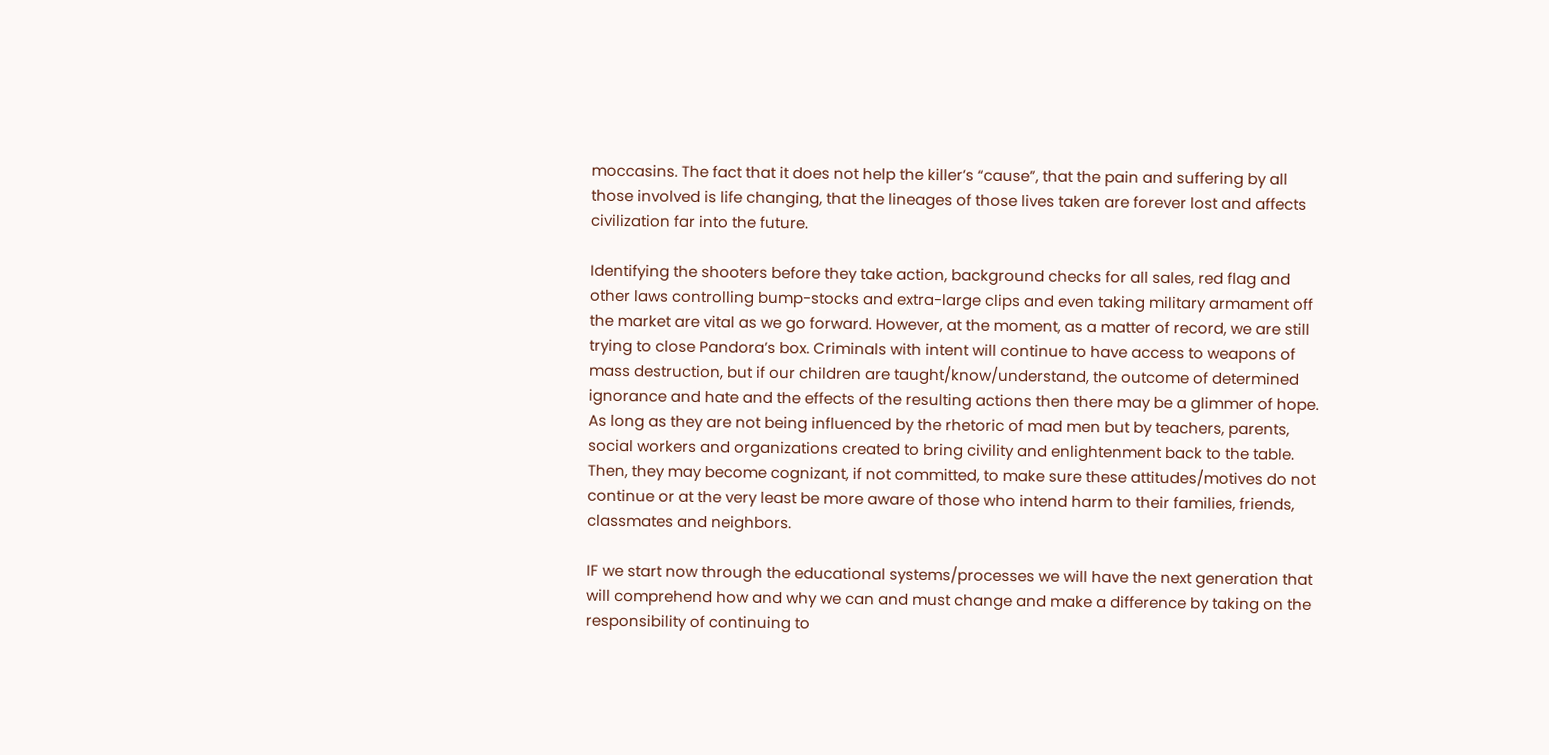moccasins. The fact that it does not help the killer’s “cause”, that the pain and suffering by all those involved is life changing, that the lineages of those lives taken are forever lost and affects civilization far into the future.

Identifying the shooters before they take action, background checks for all sales, red flag and other laws controlling bump-stocks and extra-large clips and even taking military armament off the market are vital as we go forward. However, at the moment, as a matter of record, we are still trying to close Pandora’s box. Criminals with intent will continue to have access to weapons of mass destruction, but if our children are taught/know/understand, the outcome of determined ignorance and hate and the effects of the resulting actions then there may be a glimmer of hope. As long as they are not being influenced by the rhetoric of mad men but by teachers, parents, social workers and organizations created to bring civility and enlightenment back to the table. Then, they may become cognizant, if not committed, to make sure these attitudes/motives do not continue or at the very least be more aware of those who intend harm to their families, friends, classmates and neighbors.

IF we start now through the educational systems/processes we will have the next generation that will comprehend how and why we can and must change and make a difference by taking on the responsibility of continuing to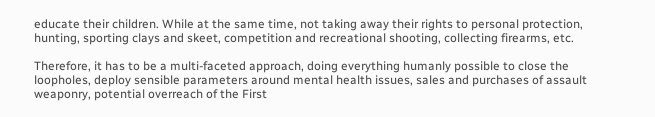educate their children. While at the same time, not taking away their rights to personal protection, hunting, sporting clays and skeet, competition and recreational shooting, collecting firearms, etc.

Therefore, it has to be a multi-faceted approach, doing everything humanly possible to close the loopholes, deploy sensible parameters around mental health issues, sales and purchases of assault weaponry, potential overreach of the First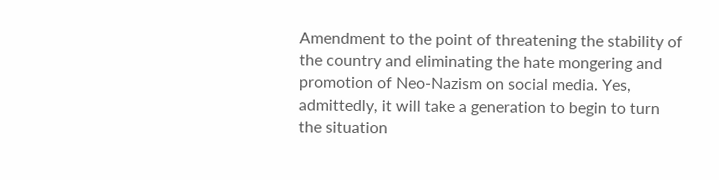Amendment to the point of threatening the stability of the country and eliminating the hate mongering and promotion of Neo-Nazism on social media. Yes, admittedly, it will take a generation to begin to turn the situation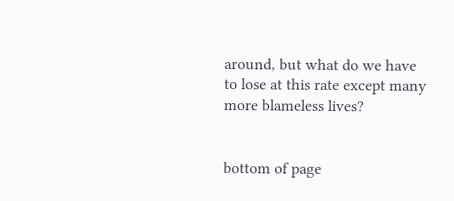around, but what do we have to lose at this rate except many more blameless lives?


bottom of page